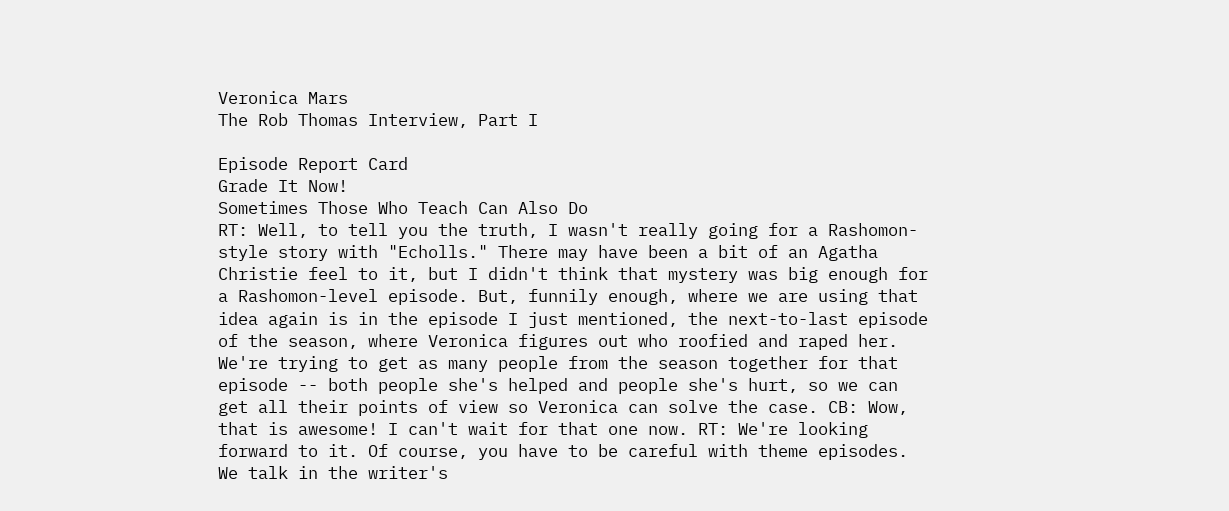Veronica Mars
The Rob Thomas Interview, Part I

Episode Report Card
Grade It Now!
Sometimes Those Who Teach Can Also Do
RT: Well, to tell you the truth, I wasn't really going for a Rashomon-style story with "Echolls." There may have been a bit of an Agatha Christie feel to it, but I didn't think that mystery was big enough for a Rashomon-level episode. But, funnily enough, where we are using that idea again is in the episode I just mentioned, the next-to-last episode of the season, where Veronica figures out who roofied and raped her. We're trying to get as many people from the season together for that episode -- both people she's helped and people she's hurt, so we can get all their points of view so Veronica can solve the case. CB: Wow, that is awesome! I can't wait for that one now. RT: We're looking forward to it. Of course, you have to be careful with theme episodes. We talk in the writer's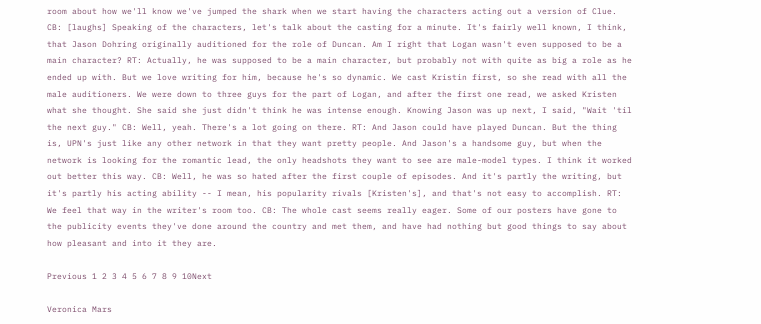room about how we'll know we've jumped the shark when we start having the characters acting out a version of Clue. CB: [laughs] Speaking of the characters, let's talk about the casting for a minute. It's fairly well known, I think, that Jason Dohring originally auditioned for the role of Duncan. Am I right that Logan wasn't even supposed to be a main character? RT: Actually, he was supposed to be a main character, but probably not with quite as big a role as he ended up with. But we love writing for him, because he's so dynamic. We cast Kristin first, so she read with all the male auditioners. We were down to three guys for the part of Logan, and after the first one read, we asked Kristen what she thought. She said she just didn't think he was intense enough. Knowing Jason was up next, I said, "Wait 'til the next guy." CB: Well, yeah. There's a lot going on there. RT: And Jason could have played Duncan. But the thing is, UPN's just like any other network in that they want pretty people. And Jason's a handsome guy, but when the network is looking for the romantic lead, the only headshots they want to see are male-model types. I think it worked out better this way. CB: Well, he was so hated after the first couple of episodes. And it's partly the writing, but it's partly his acting ability -- I mean, his popularity rivals [Kristen's], and that's not easy to accomplish. RT: We feel that way in the writer's room too. CB: The whole cast seems really eager. Some of our posters have gone to the publicity events they've done around the country and met them, and have had nothing but good things to say about how pleasant and into it they are.

Previous 1 2 3 4 5 6 7 8 9 10Next

Veronica Mars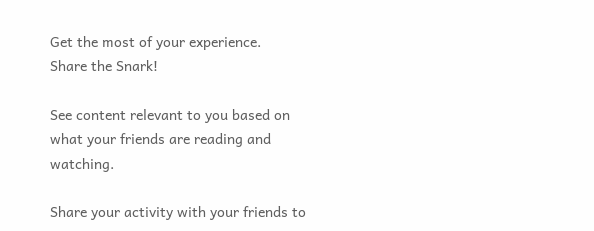Get the most of your experience.
Share the Snark!

See content relevant to you based on what your friends are reading and watching.

Share your activity with your friends to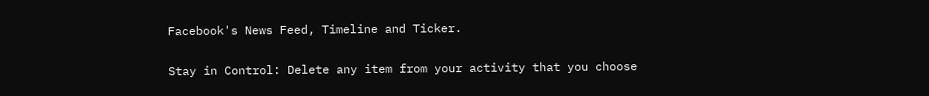Facebook's News Feed, Timeline and Ticker.

Stay in Control: Delete any item from your activity that you choose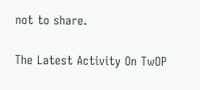not to share.

The Latest Activity On TwOP